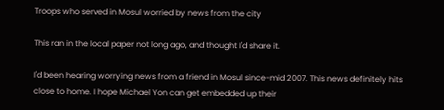Troops who served in Mosul worried by news from the city

This ran in the local paper not long ago, and thought I'd share it.

I'd been hearing worrying news from a friend in Mosul since-mid 2007. This news definitely hits close to home. I hope Michael Yon can get embedded up their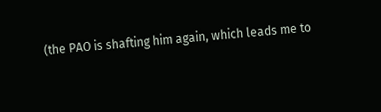(the PAO is shafting him again, which leads me to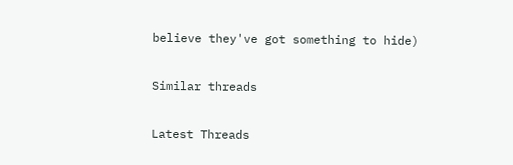believe they've got something to hide)

Similar threads

Latest Threads